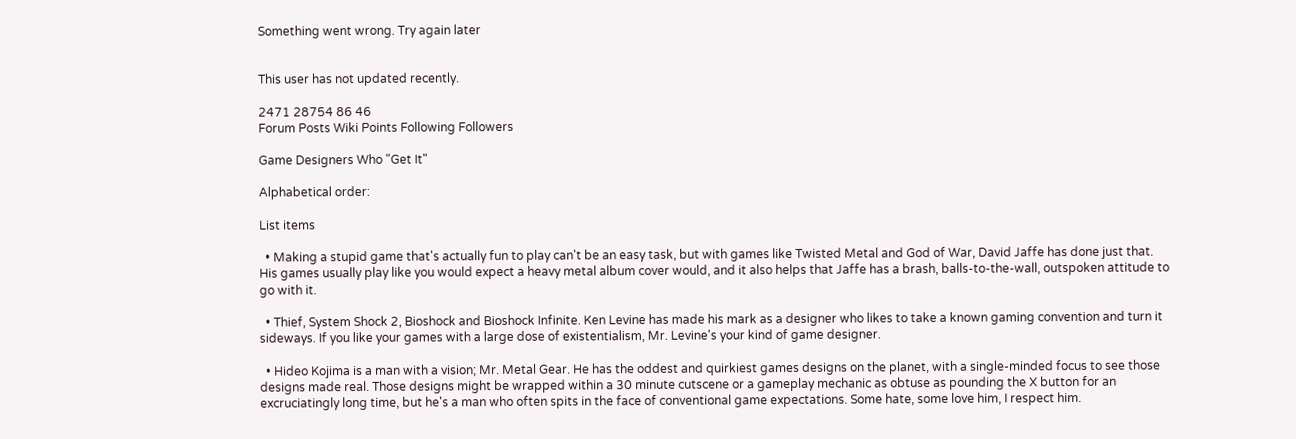Something went wrong. Try again later


This user has not updated recently.

2471 28754 86 46
Forum Posts Wiki Points Following Followers

Game Designers Who "Get It"

Alphabetical order:

List items

  • Making a stupid game that's actually fun to play can't be an easy task, but with games like Twisted Metal and God of War, David Jaffe has done just that. His games usually play like you would expect a heavy metal album cover would, and it also helps that Jaffe has a brash, balls-to-the-wall, outspoken attitude to go with it.

  • Thief, System Shock 2, Bioshock and Bioshock Infinite. Ken Levine has made his mark as a designer who likes to take a known gaming convention and turn it sideways. If you like your games with a large dose of existentialism, Mr. Levine's your kind of game designer.

  • Hideo Kojima is a man with a vision; Mr. Metal Gear. He has the oddest and quirkiest games designs on the planet, with a single-minded focus to see those designs made real. Those designs might be wrapped within a 30 minute cutscene or a gameplay mechanic as obtuse as pounding the X button for an excruciatingly long time, but he's a man who often spits in the face of conventional game expectations. Some hate, some love him, I respect him.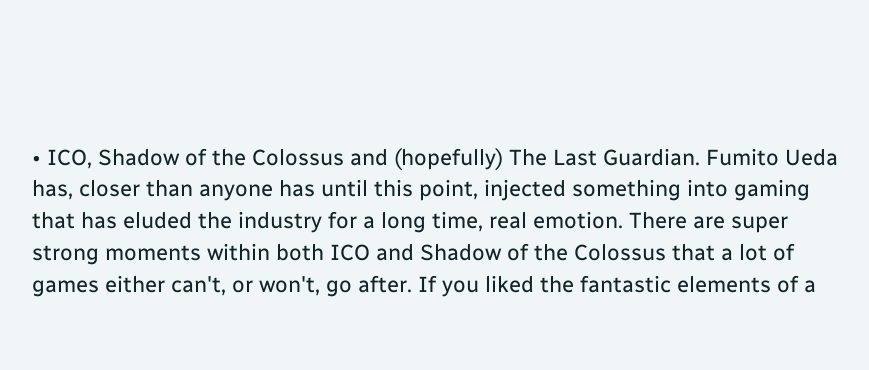• ICO, Shadow of the Colossus and (hopefully) The Last Guardian. Fumito Ueda has, closer than anyone has until this point, injected something into gaming that has eluded the industry for a long time, real emotion. There are super strong moments within both ICO and Shadow of the Colossus that a lot of games either can't, or won't, go after. If you liked the fantastic elements of a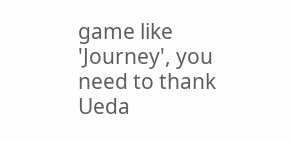game like 'Journey', you need to thank Ueda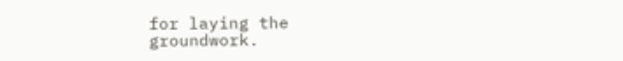for laying the groundwork.